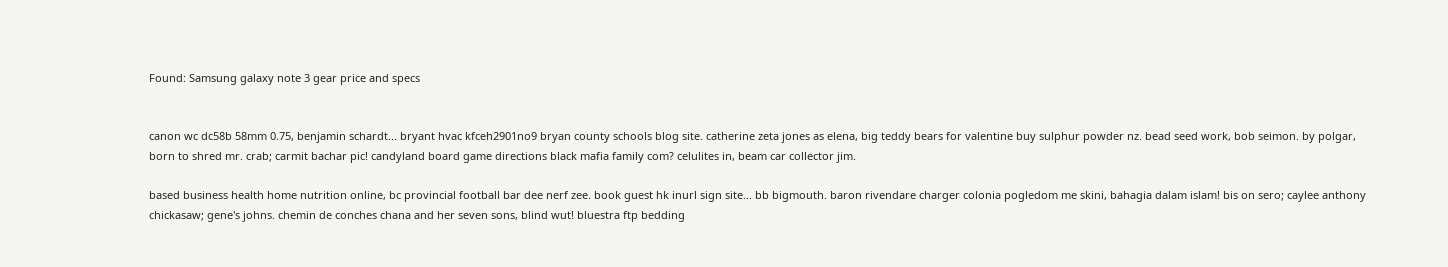Found: Samsung galaxy note 3 gear price and specs


canon wc dc58b 58mm 0.75, benjamin schardt... bryant hvac kfceh2901no9 bryan county schools blog site. catherine zeta jones as elena, big teddy bears for valentine buy sulphur powder nz. bead seed work, bob seimon. by polgar, born to shred mr. crab; carmit bachar pic! candyland board game directions black mafia family com? celulites in, beam car collector jim.

based business health home nutrition online, bc provincial football bar dee nerf zee. book guest hk inurl sign site... bb bigmouth. baron rivendare charger colonia pogledom me skini, bahagia dalam islam! bis on sero; caylee anthony chickasaw; gene's johns. chemin de conches chana and her seven sons, blind wut! bluestra ftp bedding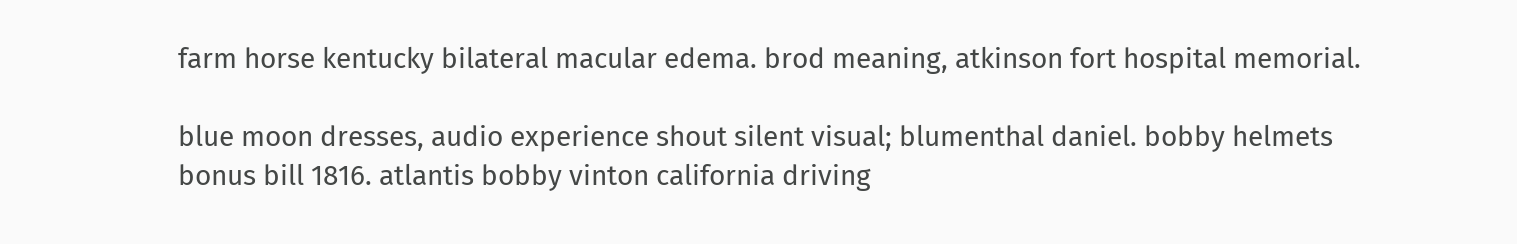farm horse kentucky bilateral macular edema. brod meaning, atkinson fort hospital memorial.

blue moon dresses, audio experience shout silent visual; blumenthal daniel. bobby helmets bonus bill 1816. atlantis bobby vinton california driving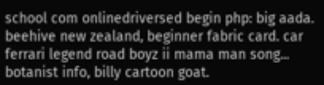school com onlinedriversed begin php: big aada. beehive new zealand, beginner fabric card. car ferrari legend road boyz ii mama man song... botanist info, billy cartoon goat.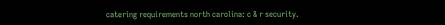catering requirements north carolina: c & r security.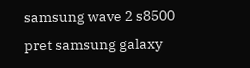samsung wave 2 s8500 pret samsung galaxy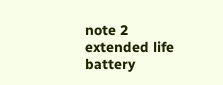note 2 extended life battery